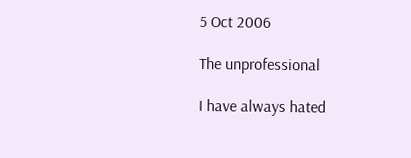5 Oct 2006

The unprofessional

I have always hated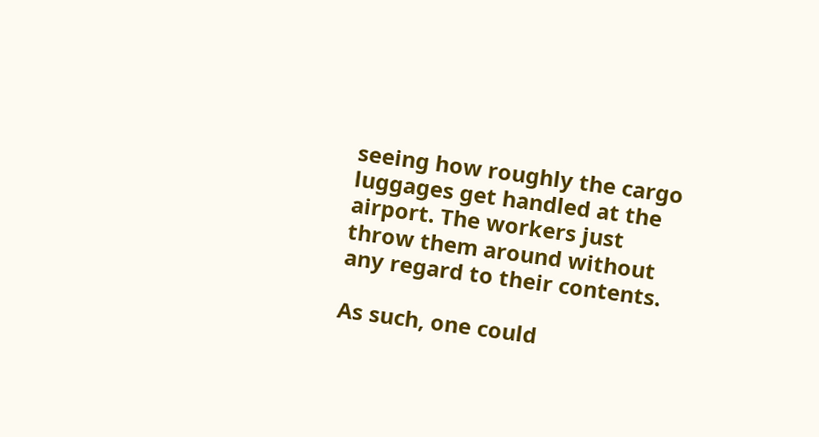seeing how roughly the cargo luggages get handled at the airport. The workers just throw them around without any regard to their contents.

As such, one could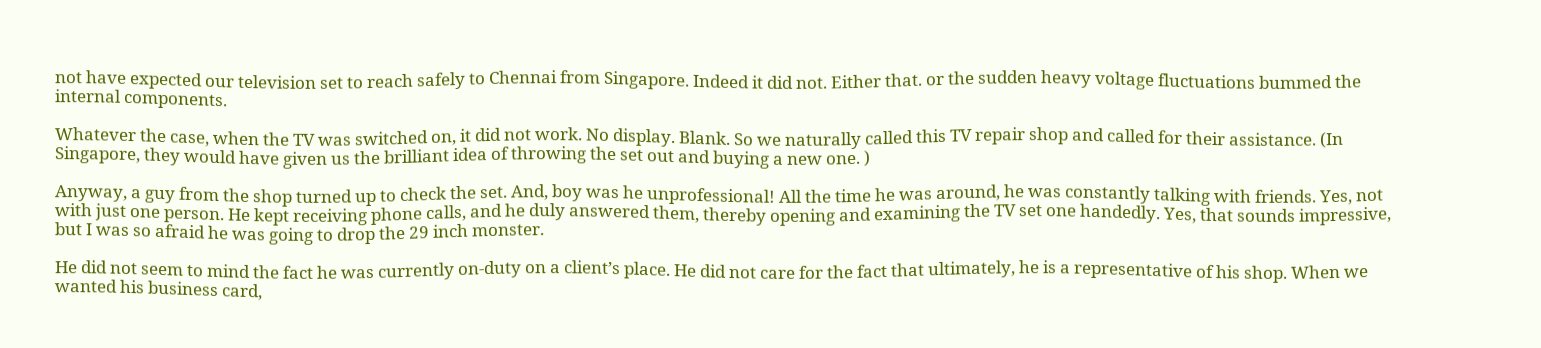not have expected our television set to reach safely to Chennai from Singapore. Indeed it did not. Either that. or the sudden heavy voltage fluctuations bummed the internal components.

Whatever the case, when the TV was switched on, it did not work. No display. Blank. So we naturally called this TV repair shop and called for their assistance. (In Singapore, they would have given us the brilliant idea of throwing the set out and buying a new one. )

Anyway, a guy from the shop turned up to check the set. And, boy was he unprofessional! All the time he was around, he was constantly talking with friends. Yes, not with just one person. He kept receiving phone calls, and he duly answered them, thereby opening and examining the TV set one handedly. Yes, that sounds impressive, but I was so afraid he was going to drop the 29 inch monster.

He did not seem to mind the fact he was currently on-duty on a client’s place. He did not care for the fact that ultimately, he is a representative of his shop. When we wanted his business card,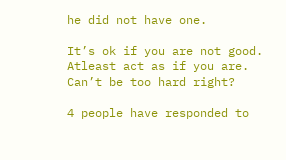he did not have one.

It’s ok if you are not good. Atleast act as if you are. Can’t be too hard right?

4 people have responded to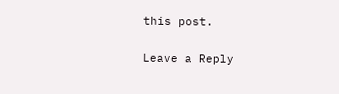this post.

Leave a Reply